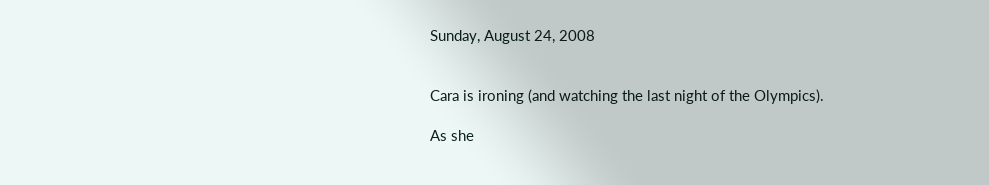Sunday, August 24, 2008


Cara is ironing (and watching the last night of the Olympics).

As she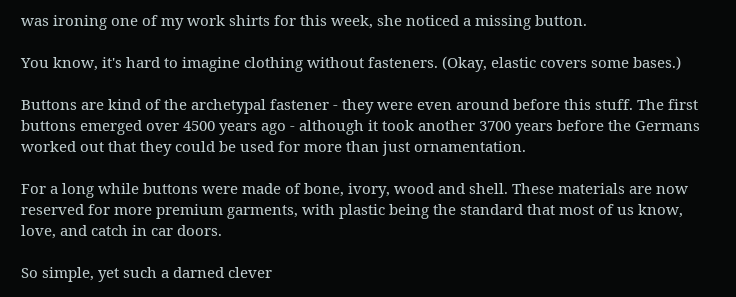was ironing one of my work shirts for this week, she noticed a missing button.

You know, it's hard to imagine clothing without fasteners. (Okay, elastic covers some bases.)

Buttons are kind of the archetypal fastener - they were even around before this stuff. The first buttons emerged over 4500 years ago - although it took another 3700 years before the Germans worked out that they could be used for more than just ornamentation.

For a long while buttons were made of bone, ivory, wood and shell. These materials are now reserved for more premium garments, with plastic being the standard that most of us know, love, and catch in car doors.

So simple, yet such a darned clever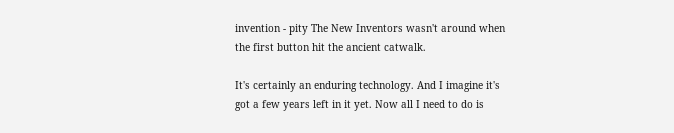invention - pity The New Inventors wasn't around when the first button hit the ancient catwalk.

It's certainly an enduring technology. And I imagine it's got a few years left in it yet. Now all I need to do is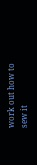work out how to sew it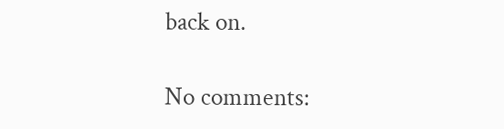back on.

No comments: